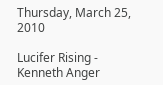Thursday, March 25, 2010

Lucifer Rising - Kenneth Anger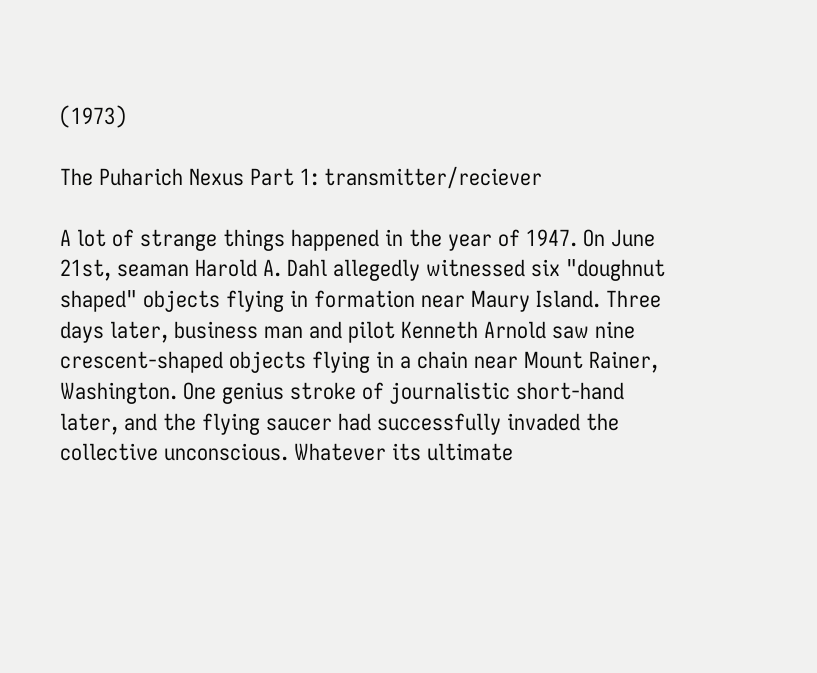(1973)

The Puharich Nexus Part 1: transmitter/reciever

A lot of strange things happened in the year of 1947. On June 21st, seaman Harold A. Dahl allegedly witnessed six "doughnut shaped" objects flying in formation near Maury Island. Three days later, business man and pilot Kenneth Arnold saw nine crescent-shaped objects flying in a chain near Mount Rainer, Washington. One genius stroke of journalistic short-hand later, and the flying saucer had successfully invaded the collective unconscious. Whatever its ultimate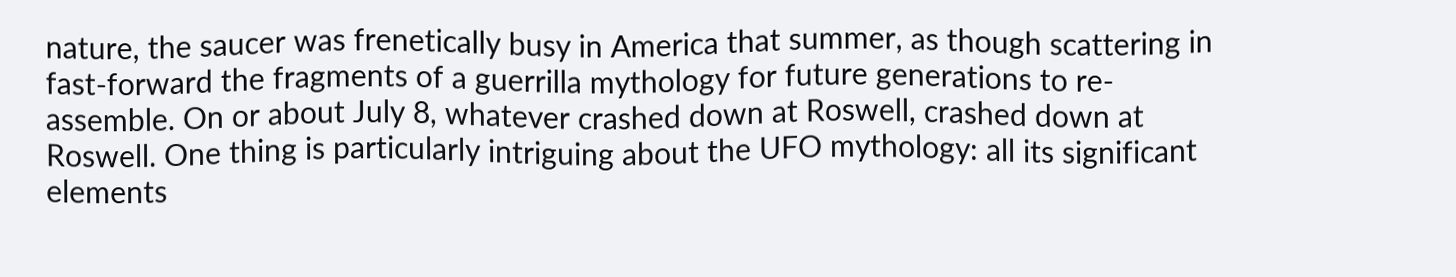nature, the saucer was frenetically busy in America that summer, as though scattering in fast-forward the fragments of a guerrilla mythology for future generations to re-assemble. On or about July 8, whatever crashed down at Roswell, crashed down at Roswell. One thing is particularly intriguing about the UFO mythology: all its significant elements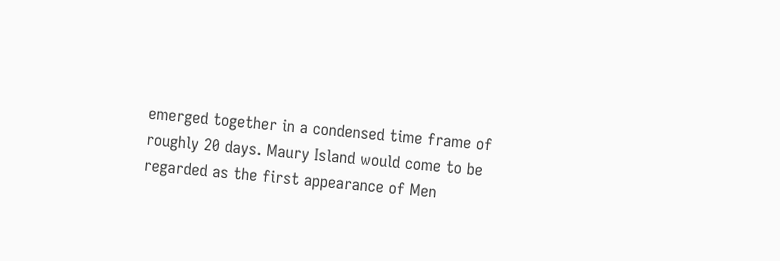emerged together in a condensed time frame of roughly 20 days. Maury Island would come to be regarded as the first appearance of Men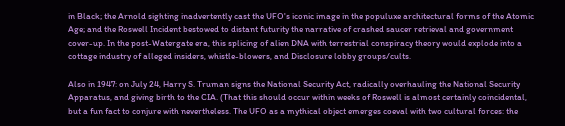in Black; the Arnold sighting inadvertently cast the UFO's iconic image in the populuxe architectural forms of the Atomic Age; and the Roswell Incident bestowed to distant futurity the narrative of crashed saucer retrieval and government cover-up. In the post-Watergate era, this splicing of alien DNA with terrestrial conspiracy theory would explode into a cottage industry of alleged insiders, whistle-blowers, and Disclosure lobby groups/cults.

Also in 1947: on July 24, Harry S. Truman signs the National Security Act, radically overhauling the National Security Apparatus, and giving birth to the CIA. (That this should occur within weeks of Roswell is almost certainly coincidental, but a fun fact to conjure with nevertheless. The UFO as a mythical object emerges coeval with two cultural forces: the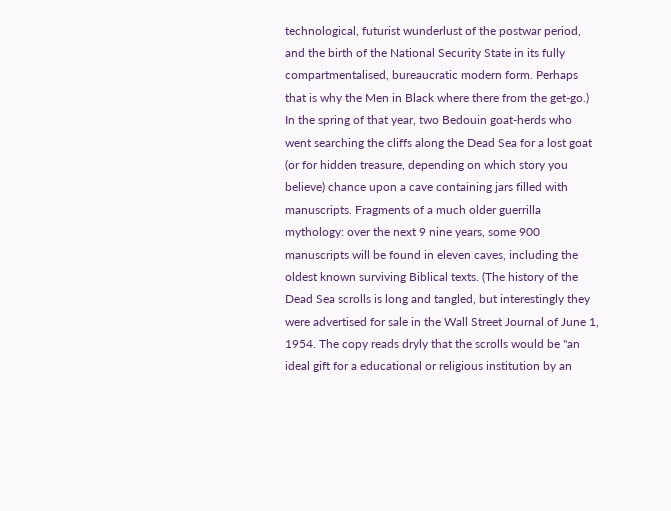technological, futurist wunderlust of the postwar period, and the birth of the National Security State in its fully compartmentalised, bureaucratic modern form. Perhaps that is why the Men in Black where there from the get-go.) In the spring of that year, two Bedouin goat-herds who went searching the cliffs along the Dead Sea for a lost goat (or for hidden treasure, depending on which story you believe) chance upon a cave containing jars filled with manuscripts. Fragments of a much older guerrilla mythology: over the next 9 nine years, some 900 manuscripts will be found in eleven caves, including the oldest known surviving Biblical texts. (The history of the Dead Sea scrolls is long and tangled, but interestingly they were advertised for sale in the Wall Street Journal of June 1, 1954. The copy reads dryly that the scrolls would be "an ideal gift for a educational or religious institution by an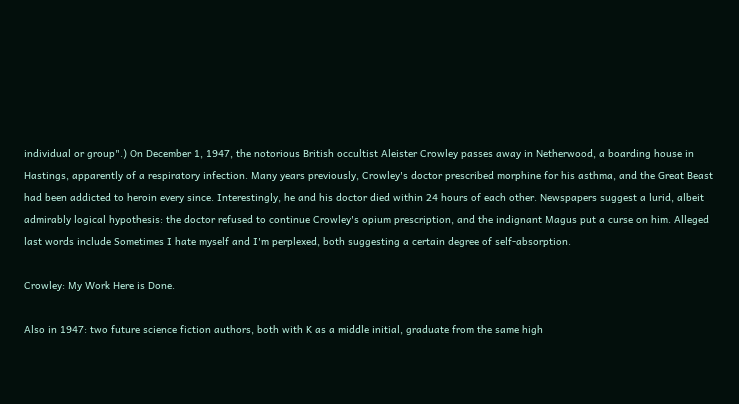individual or group".) On December 1, 1947, the notorious British occultist Aleister Crowley passes away in Netherwood, a boarding house in Hastings, apparently of a respiratory infection. Many years previously, Crowley's doctor prescribed morphine for his asthma, and the Great Beast had been addicted to heroin every since. Interestingly, he and his doctor died within 24 hours of each other. Newspapers suggest a lurid, albeit admirably logical hypothesis: the doctor refused to continue Crowley's opium prescription, and the indignant Magus put a curse on him. Alleged last words include Sometimes I hate myself and I'm perplexed, both suggesting a certain degree of self-absorption.

Crowley: My Work Here is Done.

Also in 1947: two future science fiction authors, both with K as a middle initial, graduate from the same high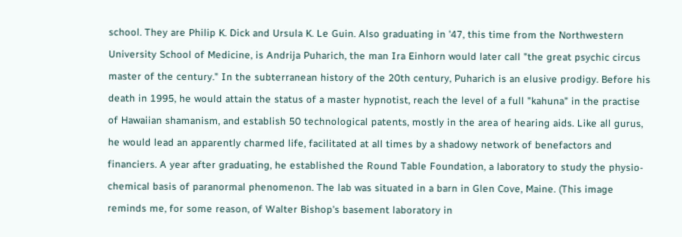school. They are Philip K. Dick and Ursula K. Le Guin. Also graduating in '47, this time from the Northwestern University School of Medicine, is Andrija Puharich, the man Ira Einhorn would later call "the great psychic circus master of the century." In the subterranean history of the 20th century, Puharich is an elusive prodigy. Before his death in 1995, he would attain the status of a master hypnotist, reach the level of a full "kahuna" in the practise of Hawaiian shamanism, and establish 50 technological patents, mostly in the area of hearing aids. Like all gurus, he would lead an apparently charmed life, facilitated at all times by a shadowy network of benefactors and financiers. A year after graduating, he established the Round Table Foundation, a laboratory to study the physio-chemical basis of paranormal phenomenon. The lab was situated in a barn in Glen Cove, Maine. (This image reminds me, for some reason, of Walter Bishop's basement laboratory in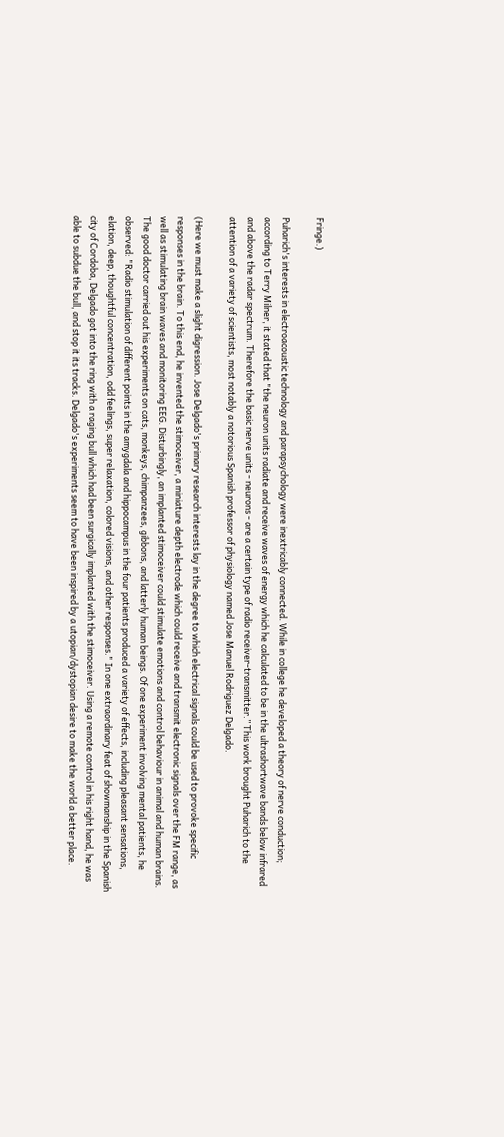Fringe.)

Puharich's interests in electroacoustic technology and parapsychology were inextricably connected. While in college he developed a theory of nerve conduction; according to Terry Milner, it stated that "the neuron units radiate and receive waves of energy which he calculated to be in the ultrashortwave bands below infrared and above the radar spectrum. Therefore the basic nerve units - neurons - are a certain type of radio receiver-transmitter.” This work brought Puharich to the attention of a variety of scientists, most notably a notorious Spanish professor of physiology named Jose Manuel Rodriguez Delgado.

(Here we must make a slight digression. Jose Delgado's primary research interests lay in the degree to which electrical signals could be used to provoke specific responses in the brain. To this end, he invented the stimoceiver, a miniature depth electrode which could receive and transmit electronic signals over the FM range, as well as stimulating brain waves and monitoring EEG. Disturbingly, an implanted stimoceiver could stimulate emotions and control behaviour in animal and human brains. The good doctor carried out his experiments on cats, monkeys, chimpanzees, gibbons, and latterly human beings. Of one experiment involving mental patients, he observed: "Radio stimulation of different points in the amygdala and hippocampus in the four patients produced a variety of effects, including pleasant sensations, elation, deep, thoughtful concentration, odd feelings, super relaxation, colored visions, and other responses." In one extraordinary feat of showmanship in the Spanish city of Cordoba, Delgado got into the ring with a raging bull which had been surgically implanted with the stimoceiver. Using a remote control in his right hand, he was able to subdue the bull, and stop it its tracks. Delgado's experiments seem to have been inspired by a utopian/dystopian desire to make the world a better place.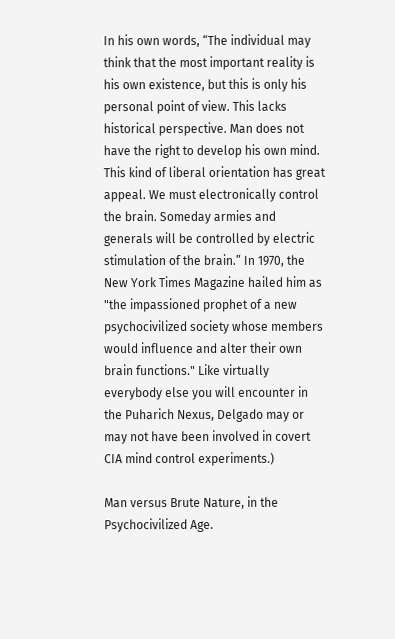In his own words, “The individual may think that the most important reality is his own existence, but this is only his personal point of view. This lacks historical perspective. Man does not have the right to develop his own mind. This kind of liberal orientation has great appeal. We must electronically control the brain. Someday armies and generals will be controlled by electric stimulation of the brain.” In 1970, the New York Times Magazine hailed him as "the impassioned prophet of a new psychocivilized society whose members would influence and alter their own brain functions." Like virtually everybody else you will encounter in the Puharich Nexus, Delgado may or may not have been involved in covert CIA mind control experiments.)

Man versus Brute Nature, in the Psychocivilized Age.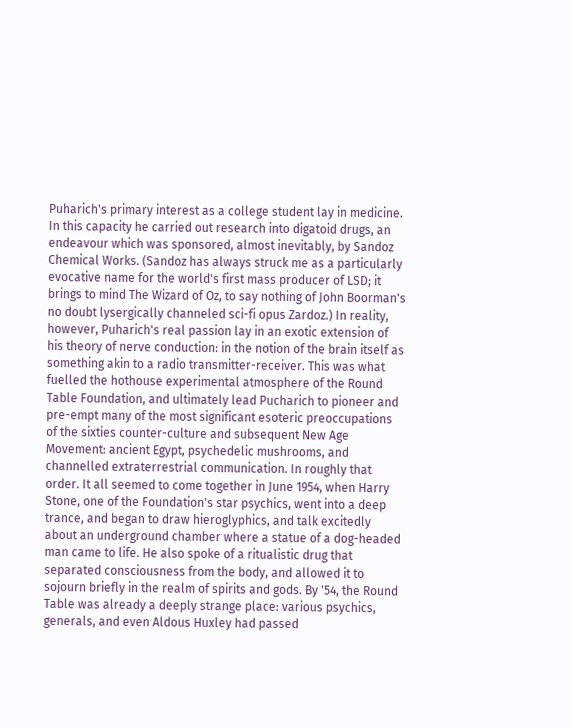Puharich's primary interest as a college student lay in medicine. In this capacity he carried out research into digatoid drugs, an endeavour which was sponsored, almost inevitably, by Sandoz Chemical Works. (Sandoz has always struck me as a particularly evocative name for the world's first mass producer of LSD; it brings to mind The Wizard of Oz, to say nothing of John Boorman's no doubt lysergically channeled sci-fi opus Zardoz.) In reality, however, Puharich's real passion lay in an exotic extension of his theory of nerve conduction: in the notion of the brain itself as something akin to a radio transmitter-receiver. This was what fuelled the hothouse experimental atmosphere of the Round Table Foundation, and ultimately lead Pucharich to pioneer and pre-empt many of the most significant esoteric preoccupations of the sixties counter-culture and subsequent New Age Movement: ancient Egypt, psychedelic mushrooms, and channelled extraterrestrial communication. In roughly that order. It all seemed to come together in June 1954, when Harry Stone, one of the Foundation's star psychics, went into a deep trance, and began to draw hieroglyphics, and talk excitedly about an underground chamber where a statue of a dog-headed man came to life. He also spoke of a ritualistic drug that separated consciousness from the body, and allowed it to sojourn briefly in the realm of spirits and gods. By '54, the Round Table was already a deeply strange place: various psychics, generals, and even Aldous Huxley had passed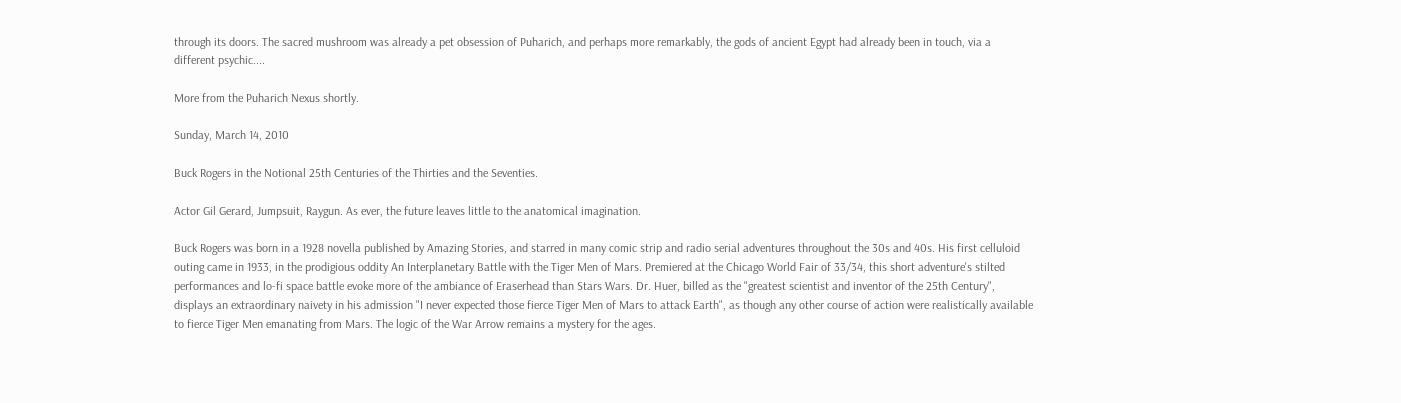through its doors. The sacred mushroom was already a pet obsession of Puharich, and perhaps more remarkably, the gods of ancient Egypt had already been in touch, via a different psychic....

More from the Puharich Nexus shortly.

Sunday, March 14, 2010

Buck Rogers in the Notional 25th Centuries of the Thirties and the Seventies.

Actor Gil Gerard, Jumpsuit, Raygun. As ever, the future leaves little to the anatomical imagination.

Buck Rogers was born in a 1928 novella published by Amazing Stories, and starred in many comic strip and radio serial adventures throughout the 30s and 40s. His first celluloid outing came in 1933, in the prodigious oddity An Interplanetary Battle with the Tiger Men of Mars. Premiered at the Chicago World Fair of 33/34, this short adventure's stilted performances and lo-fi space battle evoke more of the ambiance of Eraserhead than Stars Wars. Dr. Huer, billed as the "greatest scientist and inventor of the 25th Century", displays an extraordinary naivety in his admission "I never expected those fierce Tiger Men of Mars to attack Earth", as though any other course of action were realistically available to fierce Tiger Men emanating from Mars. The logic of the War Arrow remains a mystery for the ages.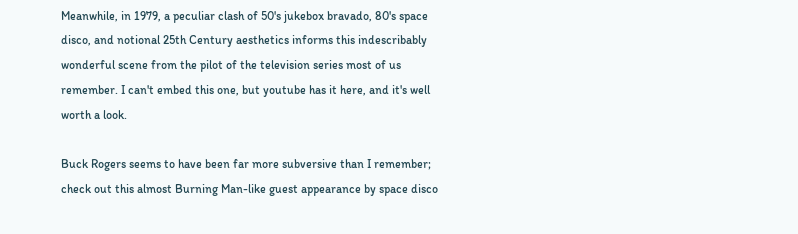Meanwhile, in 1979, a peculiar clash of 50's jukebox bravado, 80's space disco, and notional 25th Century aesthetics informs this indescribably wonderful scene from the pilot of the television series most of us remember. I can't embed this one, but youtube has it here, and it's well worth a look.

Buck Rogers seems to have been far more subversive than I remember; check out this almost Burning Man-like guest appearance by space disco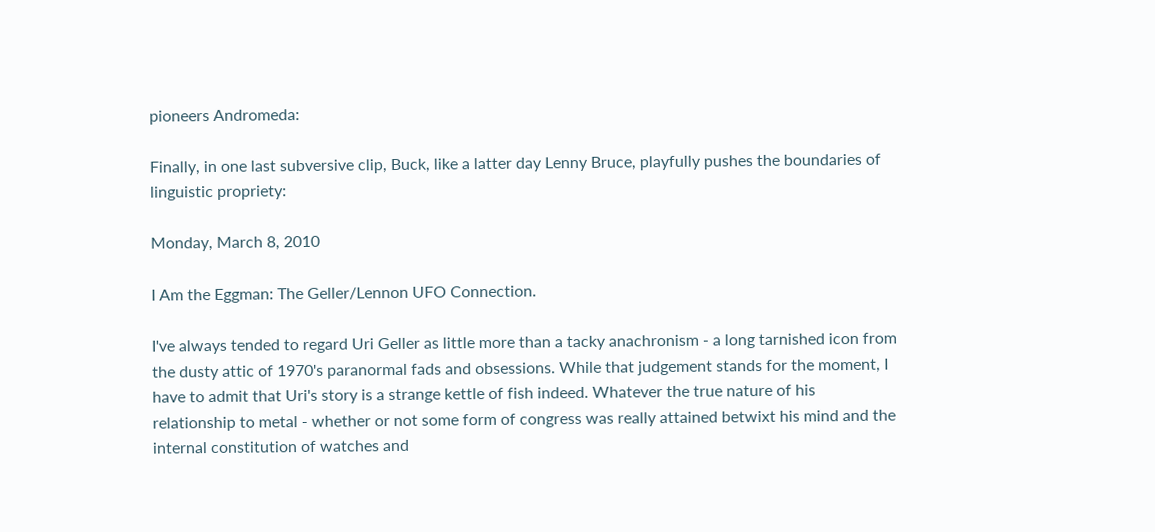pioneers Andromeda:

Finally, in one last subversive clip, Buck, like a latter day Lenny Bruce, playfully pushes the boundaries of linguistic propriety:

Monday, March 8, 2010

I Am the Eggman: The Geller/Lennon UFO Connection.

I've always tended to regard Uri Geller as little more than a tacky anachronism - a long tarnished icon from the dusty attic of 1970's paranormal fads and obsessions. While that judgement stands for the moment, I have to admit that Uri's story is a strange kettle of fish indeed. Whatever the true nature of his relationship to metal - whether or not some form of congress was really attained betwixt his mind and the internal constitution of watches and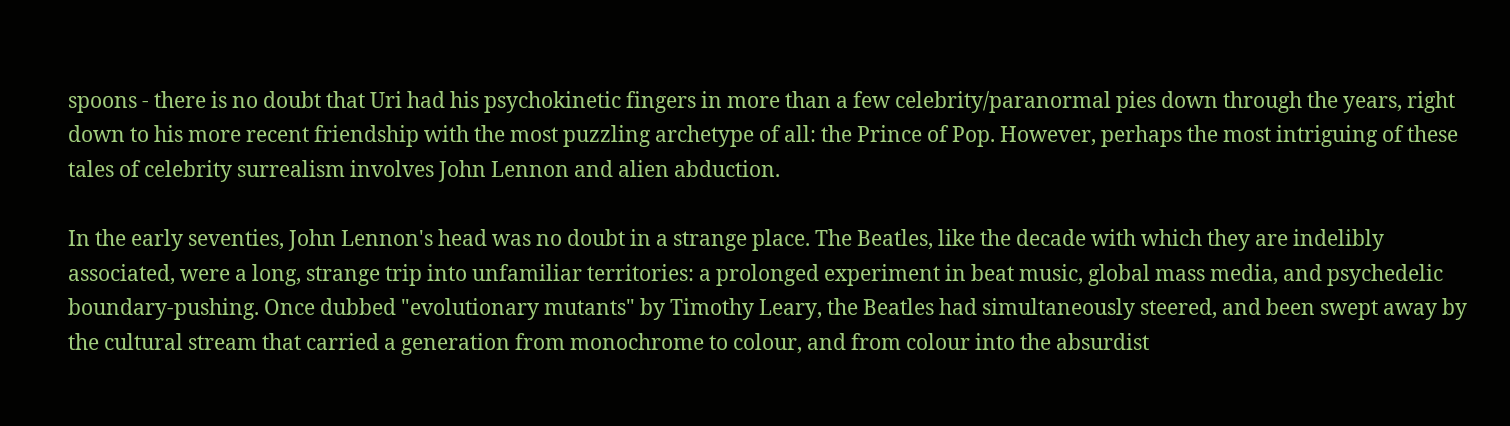spoons - there is no doubt that Uri had his psychokinetic fingers in more than a few celebrity/paranormal pies down through the years, right down to his more recent friendship with the most puzzling archetype of all: the Prince of Pop. However, perhaps the most intriguing of these tales of celebrity surrealism involves John Lennon and alien abduction.

In the early seventies, John Lennon's head was no doubt in a strange place. The Beatles, like the decade with which they are indelibly associated, were a long, strange trip into unfamiliar territories: a prolonged experiment in beat music, global mass media, and psychedelic boundary-pushing. Once dubbed "evolutionary mutants" by Timothy Leary, the Beatles had simultaneously steered, and been swept away by the cultural stream that carried a generation from monochrome to colour, and from colour into the absurdist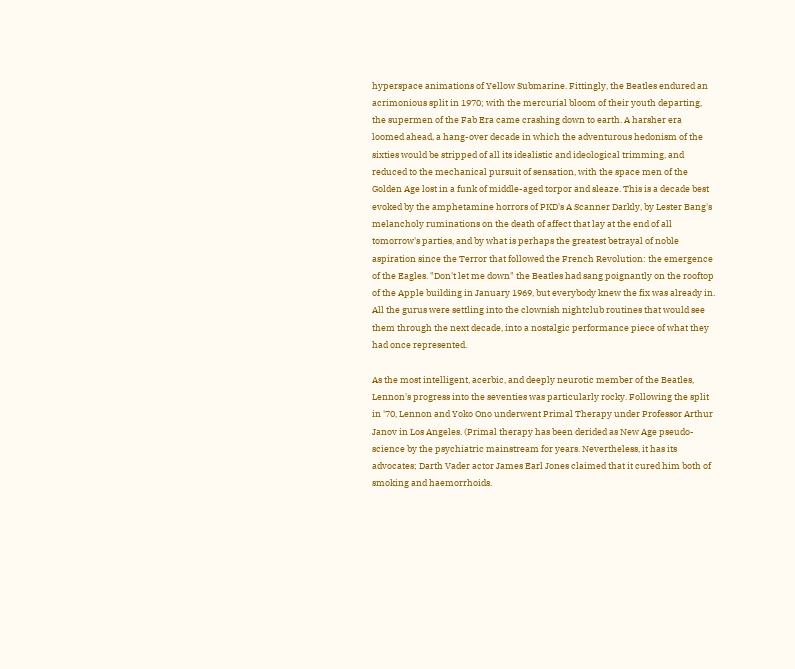hyperspace animations of Yellow Submarine. Fittingly, the Beatles endured an acrimonious split in 1970; with the mercurial bloom of their youth departing, the supermen of the Fab Era came crashing down to earth. A harsher era loomed ahead, a hang-over decade in which the adventurous hedonism of the sixties would be stripped of all its idealistic and ideological trimming, and reduced to the mechanical pursuit of sensation, with the space men of the Golden Age lost in a funk of middle-aged torpor and sleaze. This is a decade best evoked by the amphetamine horrors of PKD's A Scanner Darkly, by Lester Bang's melancholy ruminations on the death of affect that lay at the end of all tomorrow's parties, and by what is perhaps the greatest betrayal of noble aspiration since the Terror that followed the French Revolution: the emergence of the Eagles. "Don't let me down" the Beatles had sang poignantly on the rooftop of the Apple building in January 1969, but everybody knew the fix was already in. All the gurus were settling into the clownish nightclub routines that would see them through the next decade, into a nostalgic performance piece of what they had once represented.

As the most intelligent, acerbic, and deeply neurotic member of the Beatles, Lennon's progress into the seventies was particularly rocky. Following the split in '70, Lennon and Yoko Ono underwent Primal Therapy under Professor Arthur Janov in Los Angeles. (Primal therapy has been derided as New Age pseudo-science by the psychiatric mainstream for years. Nevertheless, it has its advocates; Darth Vader actor James Earl Jones claimed that it cured him both of smoking and haemorrhoids.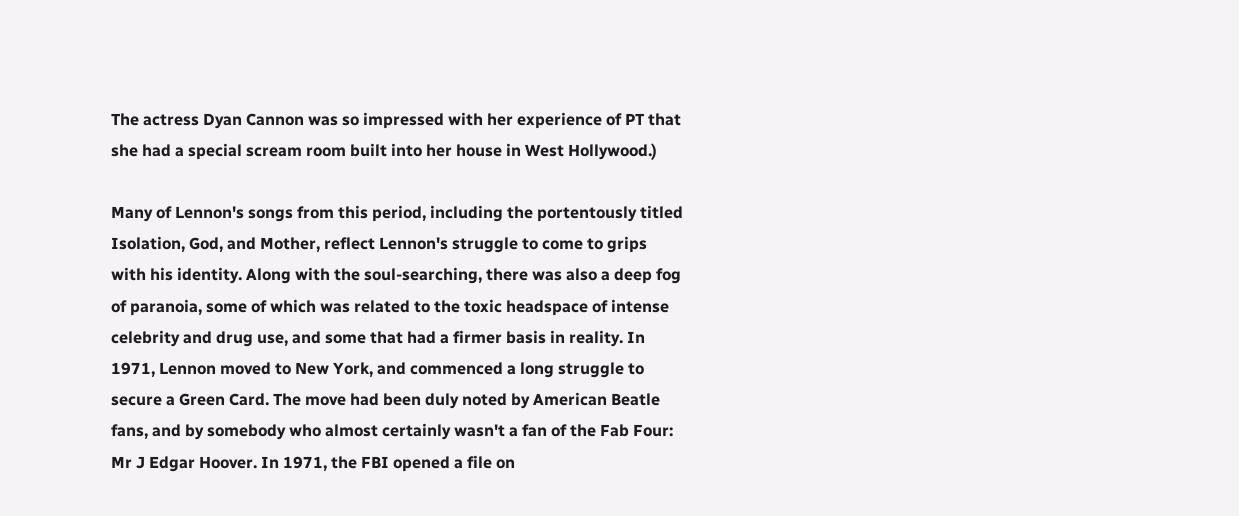The actress Dyan Cannon was so impressed with her experience of PT that she had a special scream room built into her house in West Hollywood.)

Many of Lennon's songs from this period, including the portentously titled Isolation, God, and Mother, reflect Lennon's struggle to come to grips with his identity. Along with the soul-searching, there was also a deep fog of paranoia, some of which was related to the toxic headspace of intense celebrity and drug use, and some that had a firmer basis in reality. In 1971, Lennon moved to New York, and commenced a long struggle to secure a Green Card. The move had been duly noted by American Beatle fans, and by somebody who almost certainly wasn't a fan of the Fab Four: Mr J Edgar Hoover. In 1971, the FBI opened a file on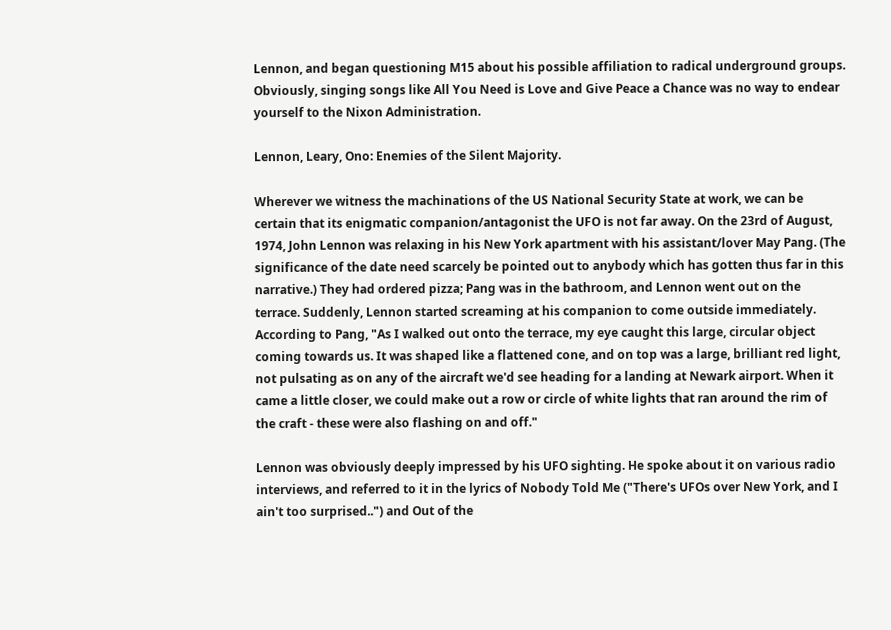Lennon, and began questioning M15 about his possible affiliation to radical underground groups. Obviously, singing songs like All You Need is Love and Give Peace a Chance was no way to endear yourself to the Nixon Administration.

Lennon, Leary, Ono: Enemies of the Silent Majority.

Wherever we witness the machinations of the US National Security State at work, we can be certain that its enigmatic companion/antagonist the UFO is not far away. On the 23rd of August, 1974, John Lennon was relaxing in his New York apartment with his assistant/lover May Pang. (The significance of the date need scarcely be pointed out to anybody which has gotten thus far in this narrative.) They had ordered pizza; Pang was in the bathroom, and Lennon went out on the terrace. Suddenly, Lennon started screaming at his companion to come outside immediately. According to Pang, "As I walked out onto the terrace, my eye caught this large, circular object coming towards us. It was shaped like a flattened cone, and on top was a large, brilliant red light, not pulsating as on any of the aircraft we'd see heading for a landing at Newark airport. When it came a little closer, we could make out a row or circle of white lights that ran around the rim of the craft - these were also flashing on and off."

Lennon was obviously deeply impressed by his UFO sighting. He spoke about it on various radio interviews, and referred to it in the lyrics of Nobody Told Me ("There's UFOs over New York, and I ain't too surprised..") and Out of the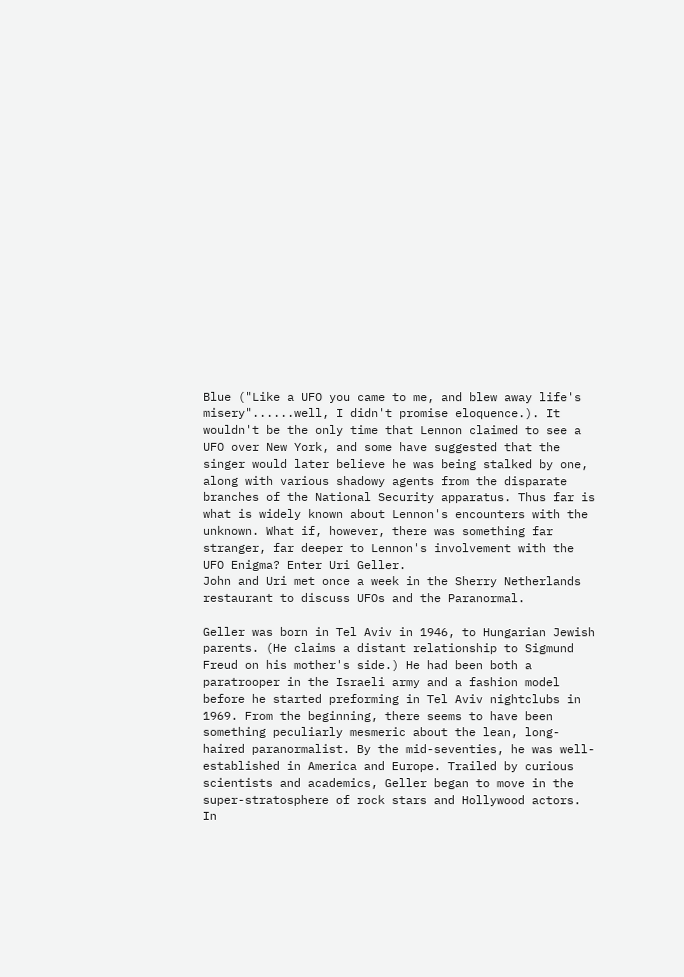Blue ("Like a UFO you came to me, and blew away life's misery"......well, I didn't promise eloquence.). It wouldn't be the only time that Lennon claimed to see a UFO over New York, and some have suggested that the singer would later believe he was being stalked by one, along with various shadowy agents from the disparate branches of the National Security apparatus. Thus far is what is widely known about Lennon's encounters with the unknown. What if, however, there was something far stranger, far deeper to Lennon's involvement with the UFO Enigma? Enter Uri Geller.
John and Uri met once a week in the Sherry Netherlands restaurant to discuss UFOs and the Paranormal.

Geller was born in Tel Aviv in 1946, to Hungarian Jewish parents. (He claims a distant relationship to Sigmund Freud on his mother's side.) He had been both a paratrooper in the Israeli army and a fashion model before he started preforming in Tel Aviv nightclubs in 1969. From the beginning, there seems to have been something peculiarly mesmeric about the lean, long-haired paranormalist. By the mid-seventies, he was well-established in America and Europe. Trailed by curious scientists and academics, Geller began to move in the super-stratosphere of rock stars and Hollywood actors. In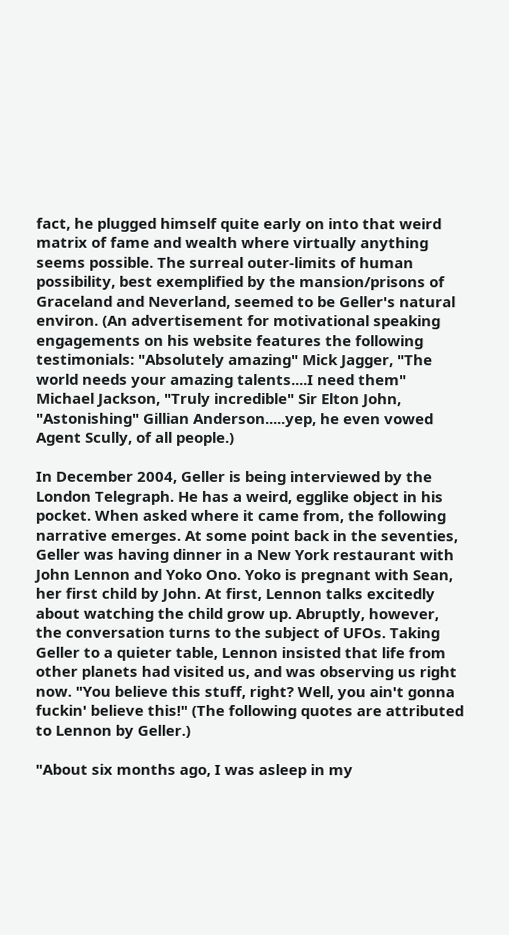fact, he plugged himself quite early on into that weird matrix of fame and wealth where virtually anything seems possible. The surreal outer-limits of human possibility, best exemplified by the mansion/prisons of Graceland and Neverland, seemed to be Geller's natural environ. (An advertisement for motivational speaking engagements on his website features the following testimonials: "Absolutely amazing" Mick Jagger, "The world needs your amazing talents....I need them" Michael Jackson, "Truly incredible" Sir Elton John, "Astonishing" Gillian Anderson.....yep, he even vowed Agent Scully, of all people.)

In December 2004, Geller is being interviewed by the London Telegraph. He has a weird, egglike object in his pocket. When asked where it came from, the following narrative emerges. At some point back in the seventies, Geller was having dinner in a New York restaurant with John Lennon and Yoko Ono. Yoko is pregnant with Sean, her first child by John. At first, Lennon talks excitedly about watching the child grow up. Abruptly, however, the conversation turns to the subject of UFOs. Taking Geller to a quieter table, Lennon insisted that life from other planets had visited us, and was observing us right now. "You believe this stuff, right? Well, you ain't gonna fuckin' believe this!" (The following quotes are attributed to Lennon by Geller.)

"About six months ago, I was asleep in my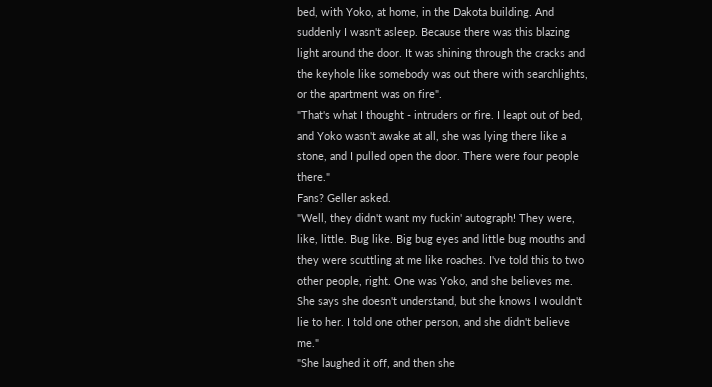bed, with Yoko, at home, in the Dakota building. And suddenly I wasn't asleep. Because there was this blazing light around the door. It was shining through the cracks and the keyhole like somebody was out there with searchlights, or the apartment was on fire".
"That's what I thought - intruders or fire. I leapt out of bed, and Yoko wasn't awake at all, she was lying there like a stone, and I pulled open the door. There were four people there."
Fans? Geller asked.
"Well, they didn't want my fuckin' autograph! They were, like, little. Bug like. Big bug eyes and little bug mouths and they were scuttling at me like roaches. I've told this to two other people, right. One was Yoko, and she believes me. She says she doesn't understand, but she knows I wouldn't lie to her. I told one other person, and she didn't believe me."
"She laughed it off, and then she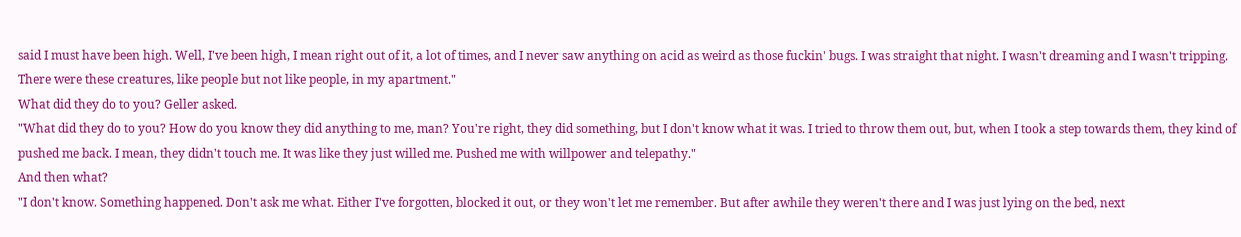said I must have been high. Well, I've been high, I mean right out of it, a lot of times, and I never saw anything on acid as weird as those fuckin' bugs. I was straight that night. I wasn't dreaming and I wasn't tripping. There were these creatures, like people but not like people, in my apartment."
What did they do to you? Geller asked.
"What did they do to you? How do you know they did anything to me, man? You're right, they did something, but I don't know what it was. I tried to throw them out, but, when I took a step towards them, they kind of pushed me back. I mean, they didn't touch me. It was like they just willed me. Pushed me with willpower and telepathy."
And then what?
"I don't know. Something happened. Don't ask me what. Either I've forgotten, blocked it out, or they won't let me remember. But after awhile they weren't there and I was just lying on the bed, next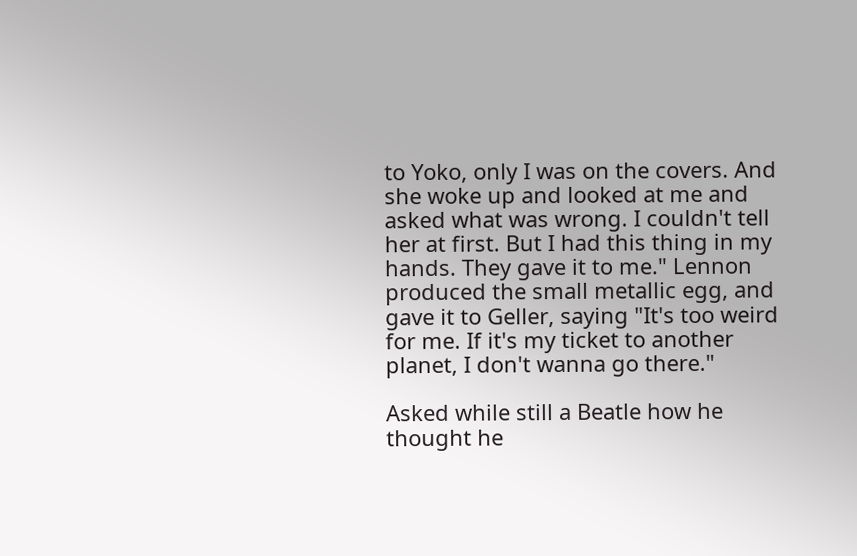to Yoko, only I was on the covers. And she woke up and looked at me and asked what was wrong. I couldn't tell her at first. But I had this thing in my hands. They gave it to me." Lennon produced the small metallic egg, and gave it to Geller, saying "It's too weird for me. If it's my ticket to another planet, I don't wanna go there."

Asked while still a Beatle how he thought he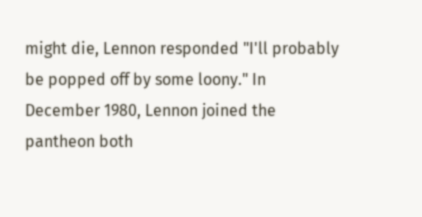might die, Lennon responded "I'll probably be popped off by some loony." In December 1980, Lennon joined the pantheon both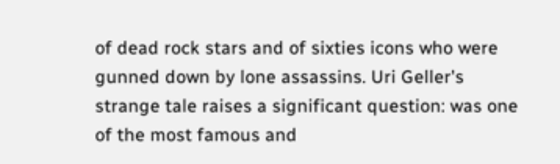of dead rock stars and of sixties icons who were gunned down by lone assassins. Uri Geller's strange tale raises a significant question: was one of the most famous and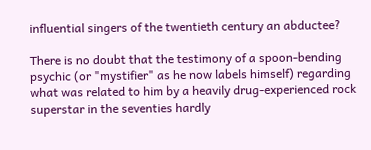influential singers of the twentieth century an abductee?

There is no doubt that the testimony of a spoon-bending psychic (or "mystifier" as he now labels himself) regarding what was related to him by a heavily drug-experienced rock superstar in the seventies hardly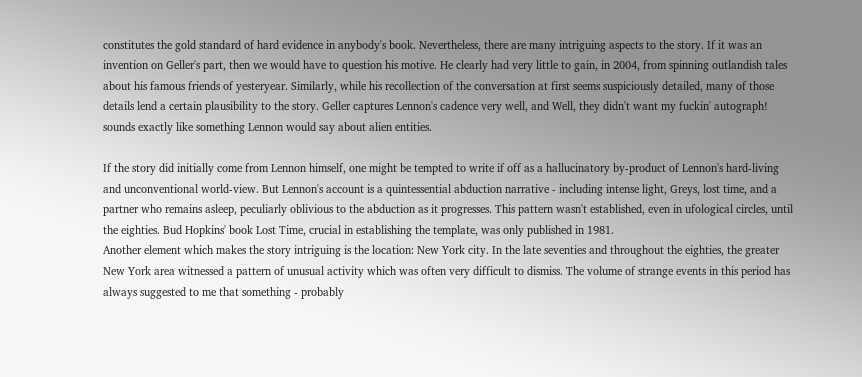constitutes the gold standard of hard evidence in anybody's book. Nevertheless, there are many intriguing aspects to the story. If it was an invention on Geller's part, then we would have to question his motive. He clearly had very little to gain, in 2004, from spinning outlandish tales about his famous friends of yesteryear. Similarly, while his recollection of the conversation at first seems suspiciously detailed, many of those details lend a certain plausibility to the story. Geller captures Lennon's cadence very well, and Well, they didn't want my fuckin' autograph! sounds exactly like something Lennon would say about alien entities.

If the story did initially come from Lennon himself, one might be tempted to write if off as a hallucinatory by-product of Lennon's hard-living and unconventional world-view. But Lennon's account is a quintessential abduction narrative - including intense light, Greys, lost time, and a partner who remains asleep, peculiarly oblivious to the abduction as it progresses. This pattern wasn't established, even in ufological circles, until the eighties. Bud Hopkins' book Lost Time, crucial in establishing the template, was only published in 1981.
Another element which makes the story intriguing is the location: New York city. In the late seventies and throughout the eighties, the greater New York area witnessed a pattern of unusual activity which was often very difficult to dismiss. The volume of strange events in this period has always suggested to me that something - probably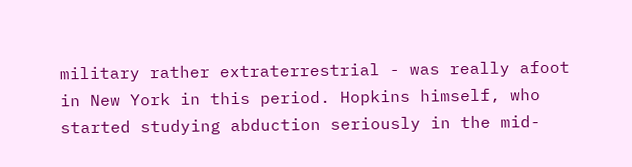military rather extraterrestrial - was really afoot in New York in this period. Hopkins himself, who started studying abduction seriously in the mid-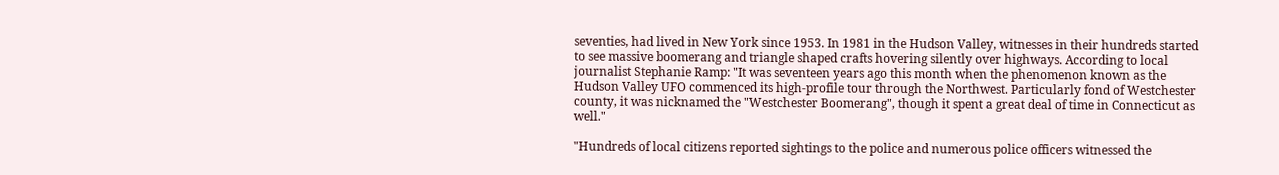seventies, had lived in New York since 1953. In 1981 in the Hudson Valley, witnesses in their hundreds started to see massive boomerang and triangle shaped crafts hovering silently over highways. According to local journalist Stephanie Ramp: "It was seventeen years ago this month when the phenomenon known as the Hudson Valley UFO commenced its high-profile tour through the Northwest. Particularly fond of Westchester county, it was nicknamed the "Westchester Boomerang", though it spent a great deal of time in Connecticut as well."

"Hundreds of local citizens reported sightings to the police and numerous police officers witnessed the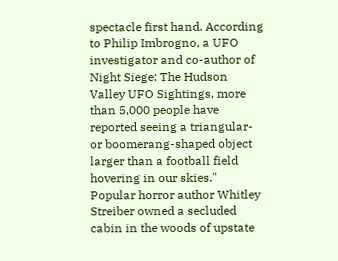spectacle first hand. According to Philip Imbrogno, a UFO investigator and co-author of Night Siege: The Hudson Valley UFO Sightings, more than 5,000 people have reported seeing a triangular- or boomerang-shaped object larger than a football field hovering in our skies." Popular horror author Whitley Streiber owned a secluded cabin in the woods of upstate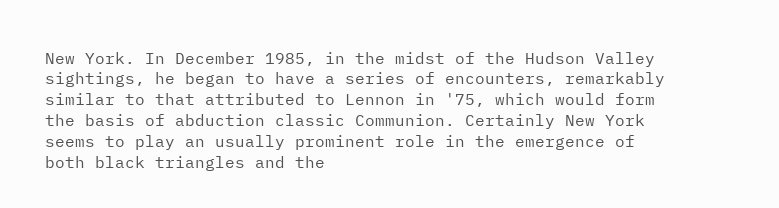New York. In December 1985, in the midst of the Hudson Valley sightings, he began to have a series of encounters, remarkably similar to that attributed to Lennon in '75, which would form the basis of abduction classic Communion. Certainly New York seems to play an usually prominent role in the emergence of both black triangles and the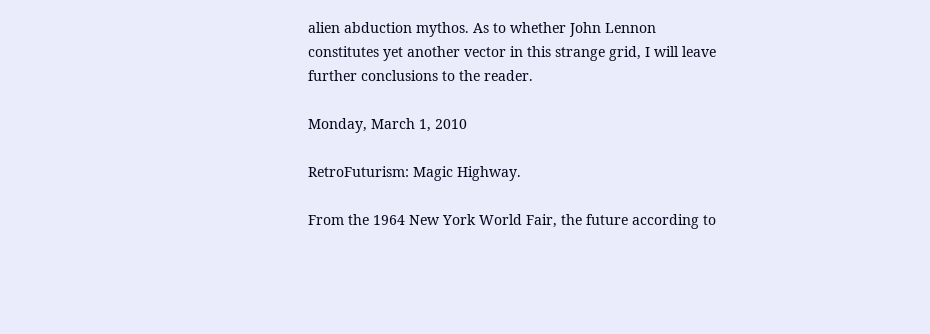alien abduction mythos. As to whether John Lennon constitutes yet another vector in this strange grid, I will leave further conclusions to the reader.

Monday, March 1, 2010

RetroFuturism: Magic Highway.

From the 1964 New York World Fair, the future according to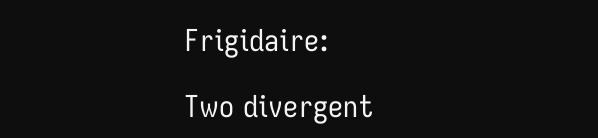Frigidaire:

Two divergent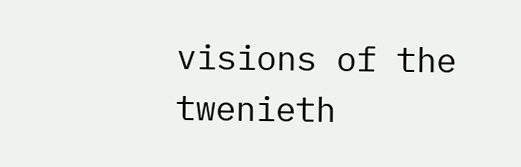visions of the twenieth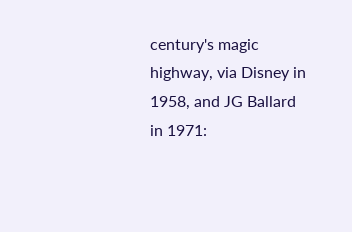century's magic highway, via Disney in 1958, and JG Ballard in 1971: